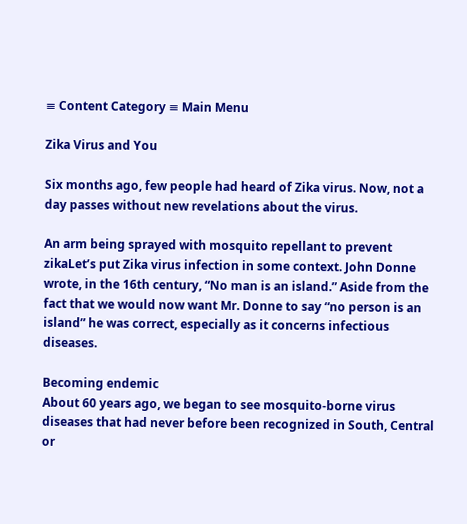≡ Content Category ≡ Main Menu

Zika Virus and You

Six months ago, few people had heard of Zika virus. Now, not a day passes without new revelations about the virus.

An arm being sprayed with mosquito repellant to prevent zikaLet’s put Zika virus infection in some context. John Donne wrote, in the 16th century, “No man is an island.” Aside from the fact that we would now want Mr. Donne to say “no person is an island” he was correct, especially as it concerns infectious diseases.

Becoming endemic
About 60 years ago, we began to see mosquito-borne virus diseases that had never before been recognized in South, Central or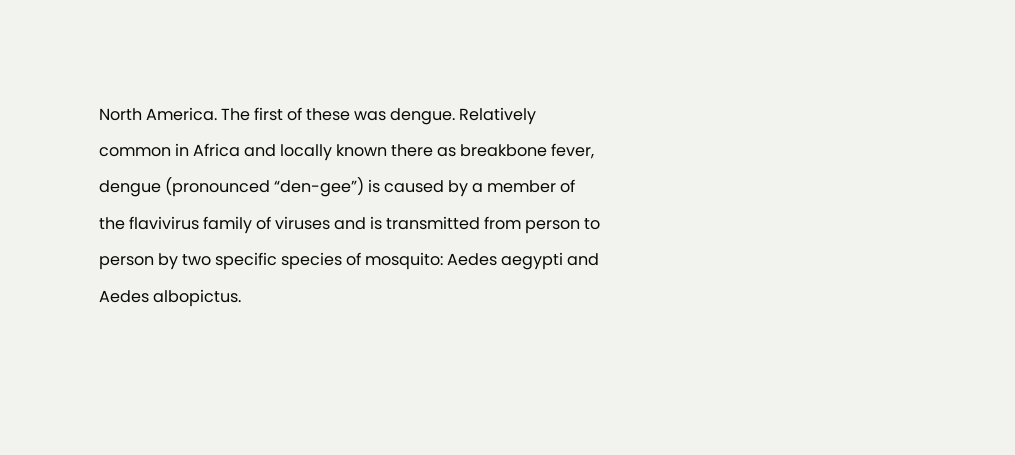North America. The first of these was dengue. Relatively common in Africa and locally known there as breakbone fever, dengue (pronounced “den-gee”) is caused by a member of the flavivirus family of viruses and is transmitted from person to person by two specific species of mosquito: Aedes aegypti and Aedes albopictus.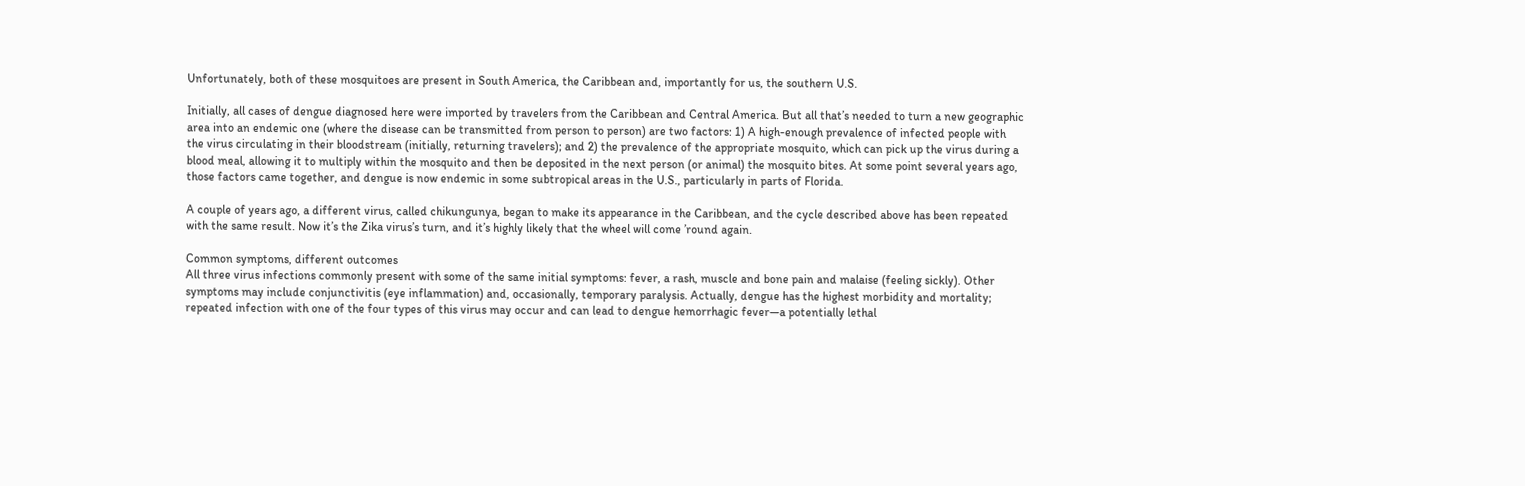Unfortunately, both of these mosquitoes are present in South America, the Caribbean and, importantly for us, the southern U.S.

Initially, all cases of dengue diagnosed here were imported by travelers from the Caribbean and Central America. But all that’s needed to turn a new geographic area into an endemic one (where the disease can be transmitted from person to person) are two factors: 1) A high-enough prevalence of infected people with the virus circulating in their bloodstream (initially, returning travelers); and 2) the prevalence of the appropriate mosquito, which can pick up the virus during a blood meal, allowing it to multiply within the mosquito and then be deposited in the next person (or animal) the mosquito bites. At some point several years ago, those factors came together, and dengue is now endemic in some subtropical areas in the U.S., particularly in parts of Florida.

A couple of years ago, a different virus, called chikungunya, began to make its appearance in the Caribbean, and the cycle described above has been repeated with the same result. Now it’s the Zika virus’s turn, and it’s highly likely that the wheel will come ’round again.

Common symptoms, different outcomes
All three virus infections commonly present with some of the same initial symptoms: fever, a rash, muscle and bone pain and malaise (feeling sickly). Other symptoms may include conjunctivitis (eye inflammation) and, occasionally, temporary paralysis. Actually, dengue has the highest morbidity and mortality; repeated infection with one of the four types of this virus may occur and can lead to dengue hemorrhagic fever—a potentially lethal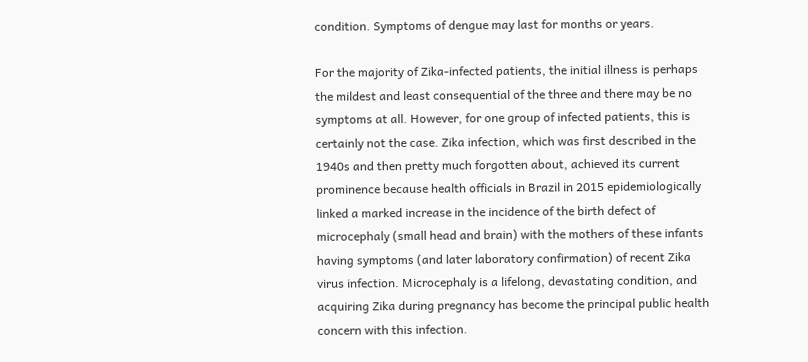condition. Symptoms of dengue may last for months or years.

For the majority of Zika-infected patients, the initial illness is perhaps the mildest and least consequential of the three and there may be no symptoms at all. However, for one group of infected patients, this is certainly not the case. Zika infection, which was first described in the 1940s and then pretty much forgotten about, achieved its current prominence because health officials in Brazil in 2015 epidemiologically linked a marked increase in the incidence of the birth defect of microcephaly (small head and brain) with the mothers of these infants having symptoms (and later laboratory confirmation) of recent Zika virus infection. Microcephaly is a lifelong, devastating condition, and acquiring Zika during pregnancy has become the principal public health concern with this infection.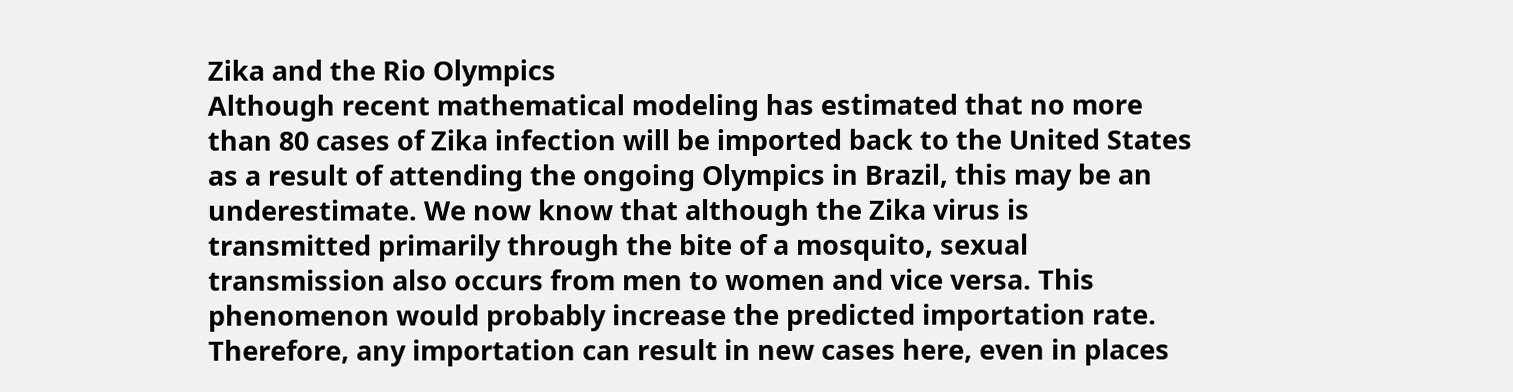Zika and the Rio Olympics
Although recent mathematical modeling has estimated that no more than 80 cases of Zika infection will be imported back to the United States as a result of attending the ongoing Olympics in Brazil, this may be an underestimate. We now know that although the Zika virus is transmitted primarily through the bite of a mosquito, sexual transmission also occurs from men to women and vice versa. This phenomenon would probably increase the predicted importation rate. Therefore, any importation can result in new cases here, even in places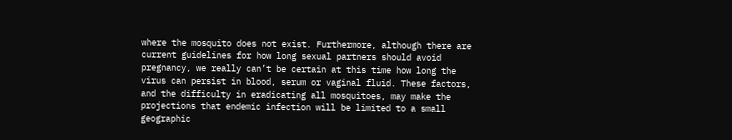where the mosquito does not exist. Furthermore, although there are current guidelines for how long sexual partners should avoid pregnancy, we really can’t be certain at this time how long the virus can persist in blood, serum or vaginal fluid. These factors, and the difficulty in eradicating all mosquitoes, may make the projections that endemic infection will be limited to a small geographic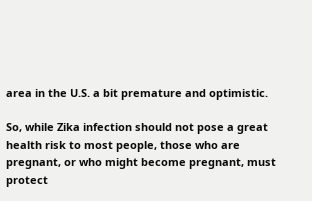area in the U.S. a bit premature and optimistic.

So, while Zika infection should not pose a great health risk to most people, those who are pregnant, or who might become pregnant, must protect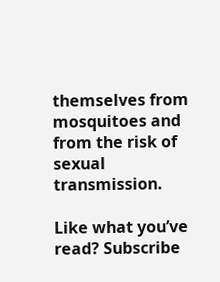themselves from mosquitoes and from the risk of sexual transmission.

Like what you’ve read? Subscribe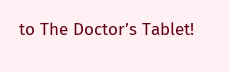to The Doctor’s Tablet!